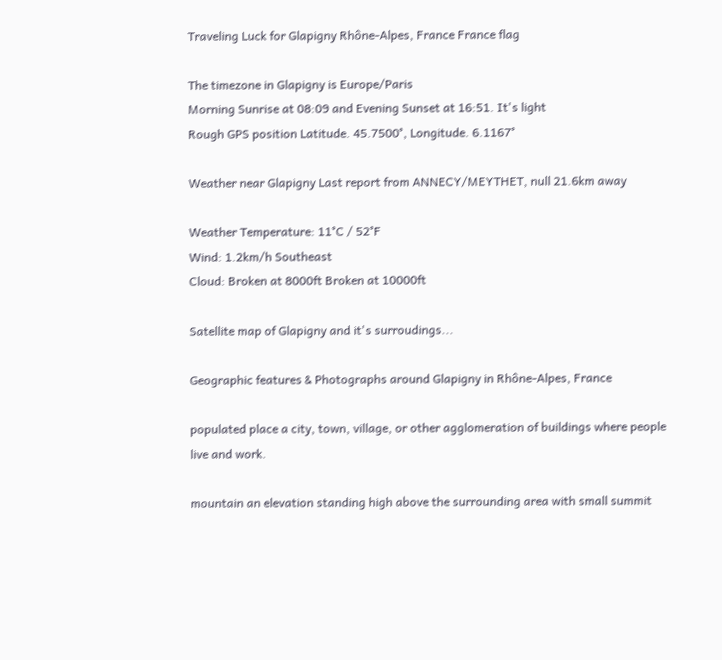Traveling Luck for Glapigny Rhône-Alpes, France France flag

The timezone in Glapigny is Europe/Paris
Morning Sunrise at 08:09 and Evening Sunset at 16:51. It's light
Rough GPS position Latitude. 45.7500°, Longitude. 6.1167°

Weather near Glapigny Last report from ANNECY/MEYTHET, null 21.6km away

Weather Temperature: 11°C / 52°F
Wind: 1.2km/h Southeast
Cloud: Broken at 8000ft Broken at 10000ft

Satellite map of Glapigny and it's surroudings...

Geographic features & Photographs around Glapigny in Rhône-Alpes, France

populated place a city, town, village, or other agglomeration of buildings where people live and work.

mountain an elevation standing high above the surrounding area with small summit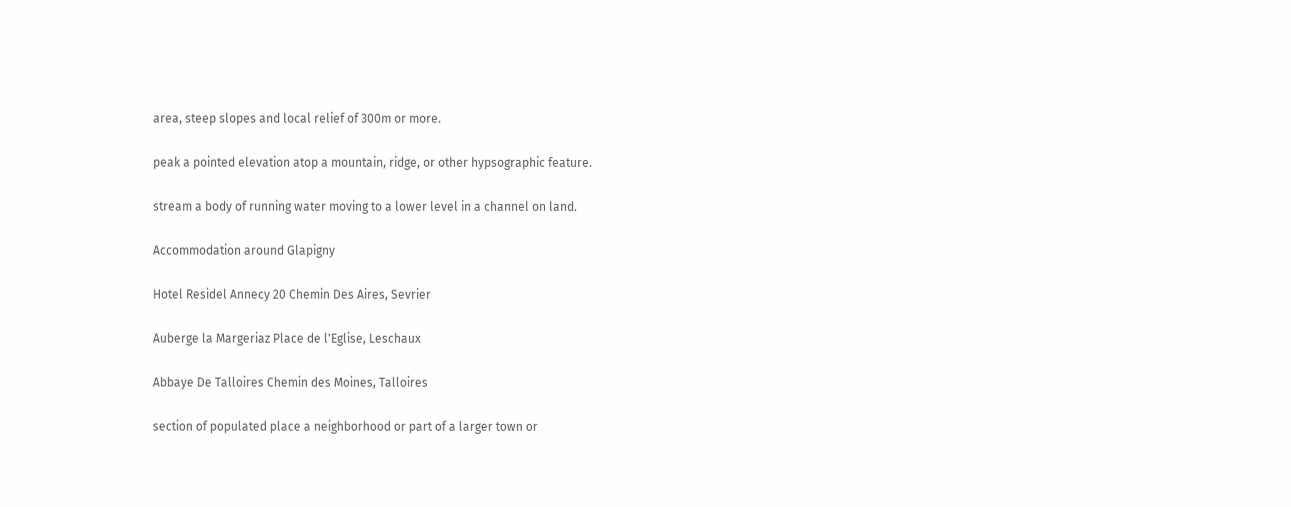area, steep slopes and local relief of 300m or more.

peak a pointed elevation atop a mountain, ridge, or other hypsographic feature.

stream a body of running water moving to a lower level in a channel on land.

Accommodation around Glapigny

Hotel Residel Annecy 20 Chemin Des Aires, Sevrier

Auberge la Margeriaz Place de l'Eglise, Leschaux

Abbaye De Talloires Chemin des Moines, Talloires

section of populated place a neighborhood or part of a larger town or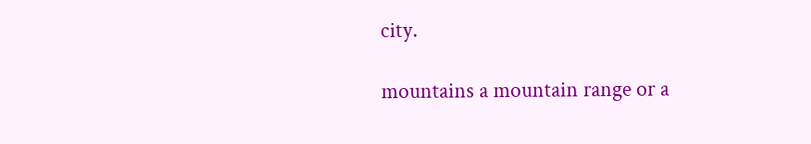city.

mountains a mountain range or a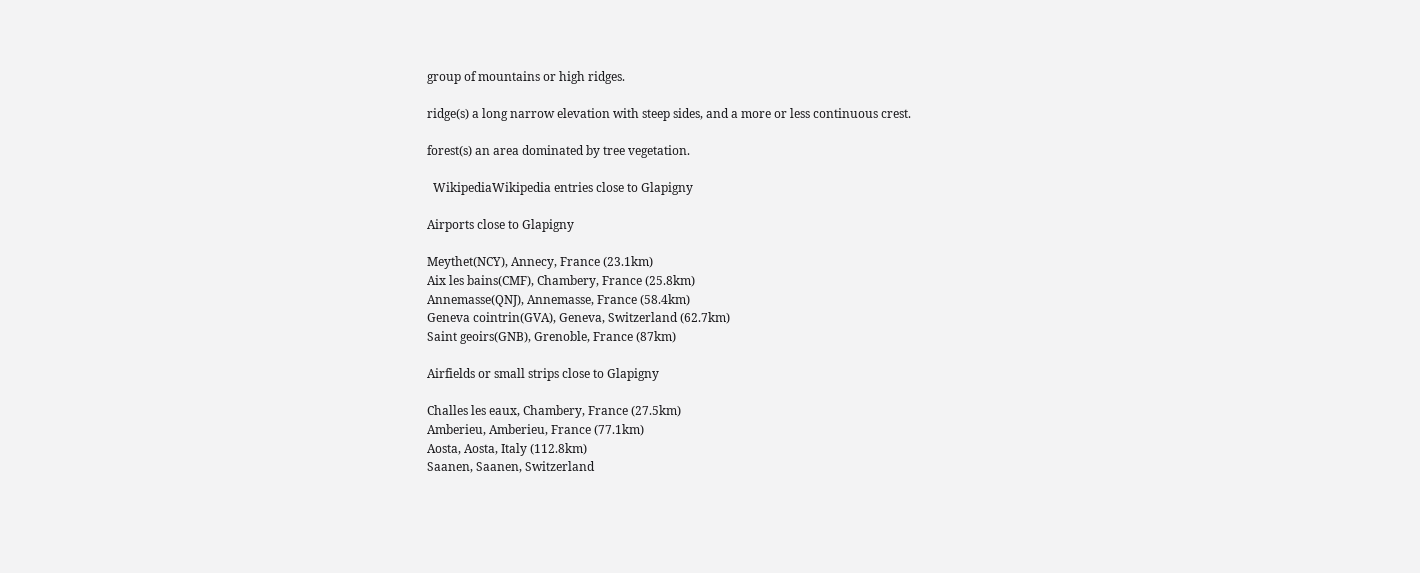group of mountains or high ridges.

ridge(s) a long narrow elevation with steep sides, and a more or less continuous crest.

forest(s) an area dominated by tree vegetation.

  WikipediaWikipedia entries close to Glapigny

Airports close to Glapigny

Meythet(NCY), Annecy, France (23.1km)
Aix les bains(CMF), Chambery, France (25.8km)
Annemasse(QNJ), Annemasse, France (58.4km)
Geneva cointrin(GVA), Geneva, Switzerland (62.7km)
Saint geoirs(GNB), Grenoble, France (87km)

Airfields or small strips close to Glapigny

Challes les eaux, Chambery, France (27.5km)
Amberieu, Amberieu, France (77.1km)
Aosta, Aosta, Italy (112.8km)
Saanen, Saanen, Switzerland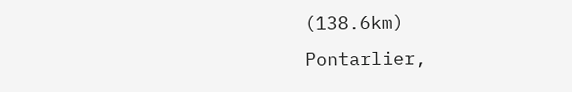(138.6km)
Pontarlier,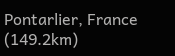Pontarlier, France (149.2km)